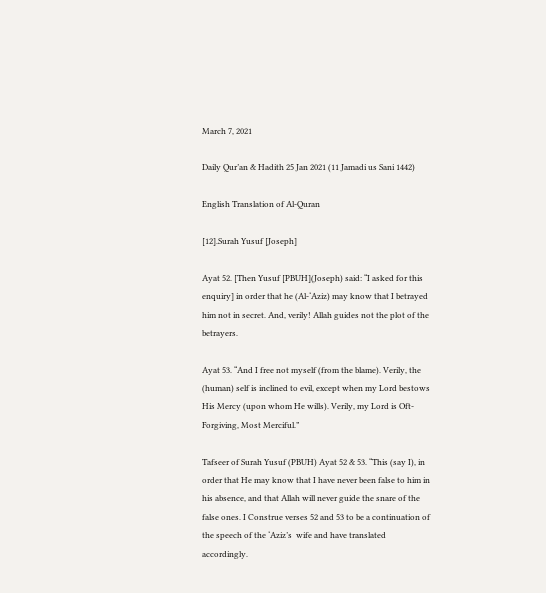March 7, 2021

Daily Qur’an & Hadith 25 Jan 2021 (11 Jamadi us Sani 1442)

English Translation of Al-Quran

[12].Surah Yusuf [Joseph]

Ayat 52. [Then Yusuf [PBUH](Joseph) said: “I asked for this enquiry] in order that he (Al-‘Aziz) may know that I betrayed him not in secret. And, verily! Allah guides not the plot of the betrayers.

Ayat 53. “And I free not myself (from the blame). Verily, the (human) self is inclined to evil, except when my Lord bestows His Mercy (upon whom He wills). Verily, my Lord is Oft-Forgiving, Most Merciful.”

Tafseer of Surah Yusuf (PBUH) Ayat 52 & 53. “This (say I), in order that He may know that I have never been false to him in his absence, and that Allah will never guide the snare of the false ones. I Construe verses 52 and 53 to be a continuation of the speech of the ‘Aziz’s  wife and have translated accordingly.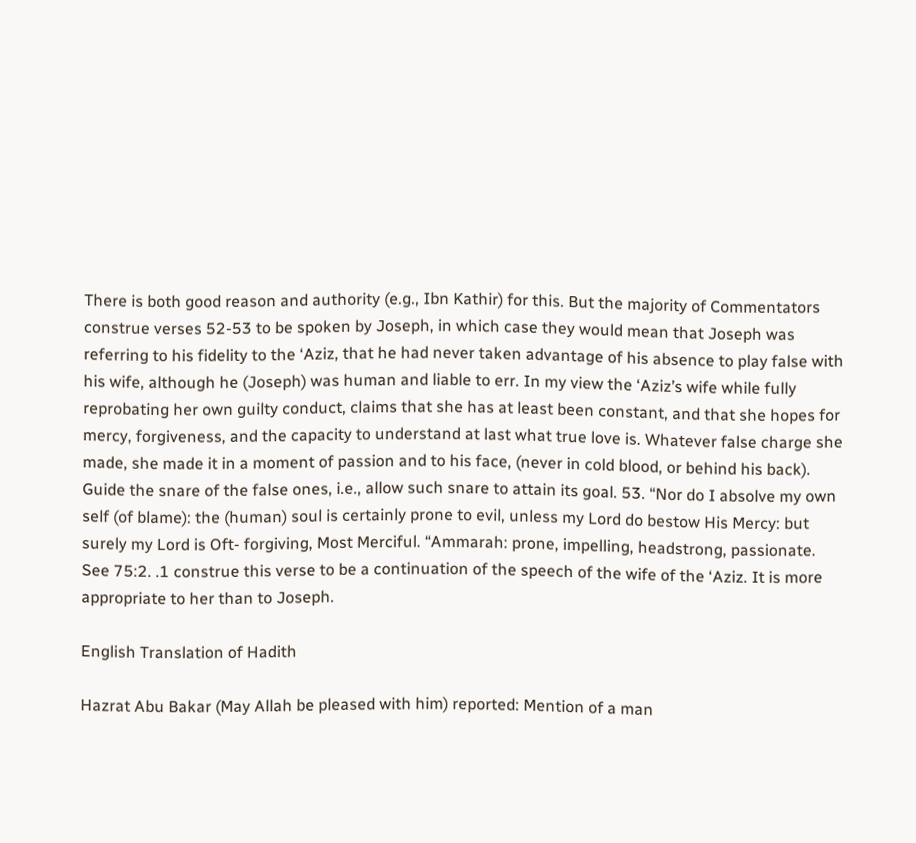There is both good reason and authority (e.g., Ibn Kathir) for this. But the majority of Commentators construe verses 52-53 to be spoken by Joseph, in which case they would mean that Joseph was referring to his fidelity to the ‘Aziz, that he had never taken advantage of his absence to play false with his wife, although he (Joseph) was human and liable to err. In my view the ‘Aziz’s wife while fully reprobating her own guilty conduct, claims that she has at least been constant, and that she hopes for mercy, forgiveness, and the capacity to understand at last what true love is. Whatever false charge she made, she made it in a moment of passion and to his face, (never in cold blood, or behind his back). Guide the snare of the false ones, i.e., allow such snare to attain its goal. 53. “Nor do I absolve my own self (of blame): the (human) soul is certainly prone to evil, unless my Lord do bestow His Mercy: but surely my Lord is Oft- forgiving, Most Merciful. “Ammarah: prone, impelling, headstrong, passionate. See 75:2. .1 construe this verse to be a continuation of the speech of the wife of the ‘Aziz. It is more appropriate to her than to Joseph.

English Translation of Hadith

Hazrat Abu Bakar (May Allah be pleased with him) reported: Mention of a man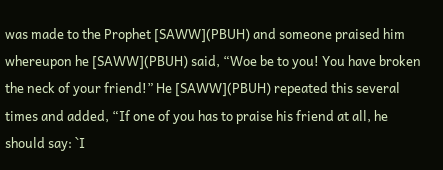was made to the Prophet [SAWW](PBUH) and someone praised him whereupon he [SAWW](PBUH) said, “Woe be to you! You have broken the neck of your friend!” He [SAWW](PBUH) repeated this several times and added, “If one of you has to praise his friend at all, he should say: `I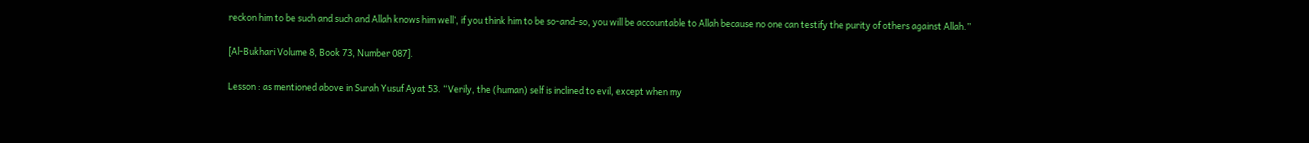reckon him to be such and such and Allah knows him well’, if you think him to be so-and-so, you will be accountable to Allah because no one can testify the purity of others against Allah.”

[Al-Bukhari Volume 8, Book 73, Number 087].

Lesson : as mentioned above in Surah Yusuf Ayat 53. “Verily, the (human) self is inclined to evil, except when my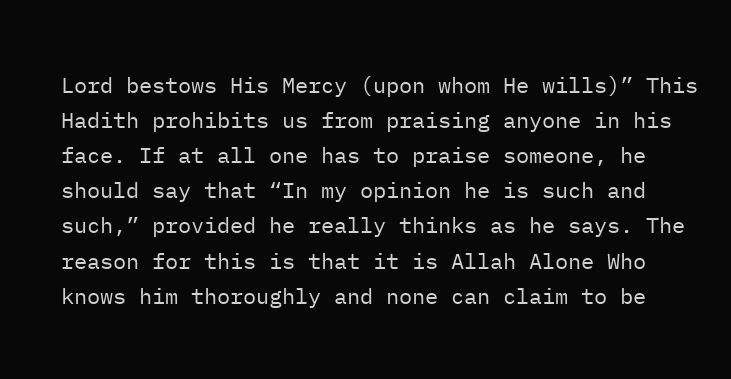Lord bestows His Mercy (upon whom He wills)” This Hadith prohibits us from praising anyone in his face. If at all one has to praise someone, he should say that “In my opinion he is such and such,” provided he really thinks as he says. The reason for this is that it is Allah Alone Who knows him thoroughly and none can claim to be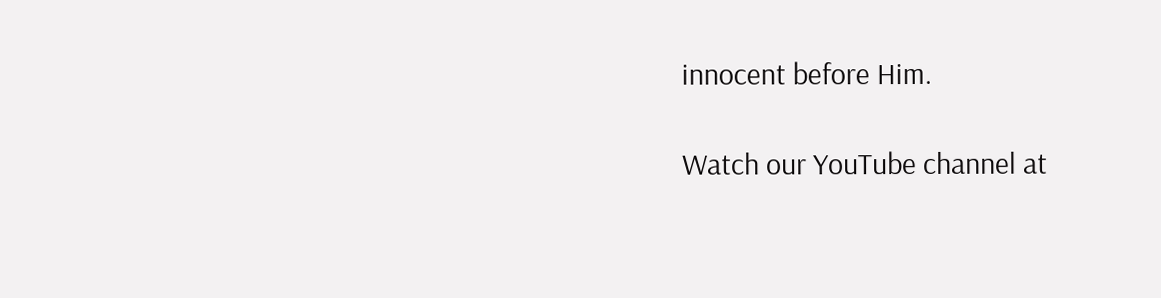innocent before Him.

Watch our YouTube channel at